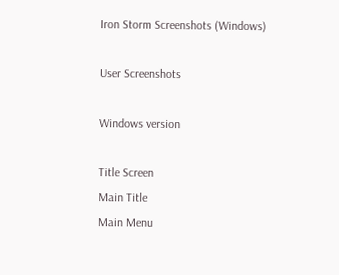Iron Storm Screenshots (Windows)

User Screenshots

Windows version

Title Screen
Main Title
Main Menu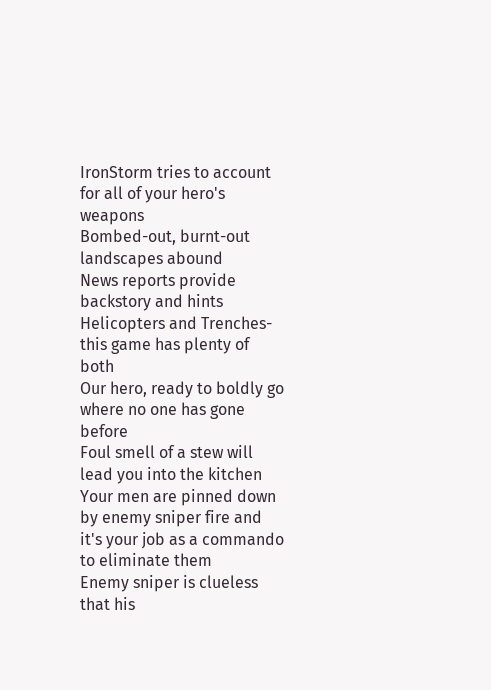IronStorm tries to account for all of your hero's weapons
Bombed-out, burnt-out landscapes abound
News reports provide backstory and hints
Helicopters and Trenches- this game has plenty of both
Our hero, ready to boldly go where no one has gone before
Foul smell of a stew will lead you into the kitchen
Your men are pinned down by enemy sniper fire and it's your job as a commando to eliminate them
Enemy sniper is clueless that his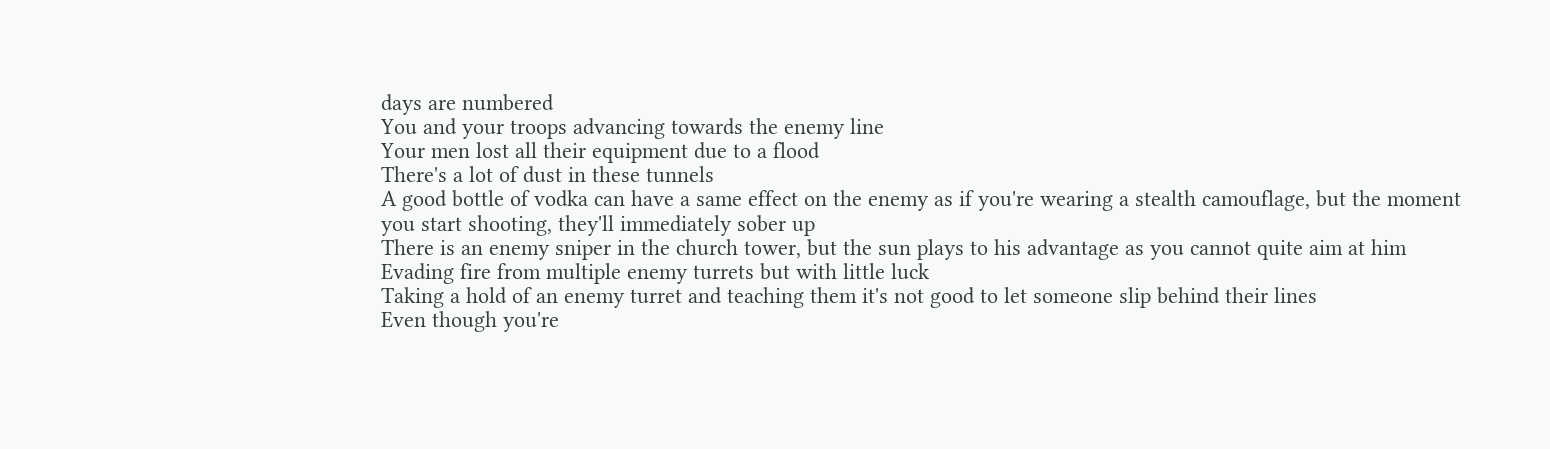days are numbered
You and your troops advancing towards the enemy line
Your men lost all their equipment due to a flood
There's a lot of dust in these tunnels
A good bottle of vodka can have a same effect on the enemy as if you're wearing a stealth camouflage, but the moment you start shooting, they'll immediately sober up
There is an enemy sniper in the church tower, but the sun plays to his advantage as you cannot quite aim at him
Evading fire from multiple enemy turrets but with little luck
Taking a hold of an enemy turret and teaching them it's not good to let someone slip behind their lines
Even though you're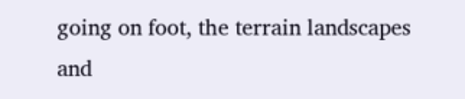going on foot, the terrain landscapes and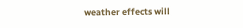weather effects will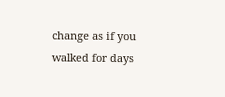change as if you walked for days